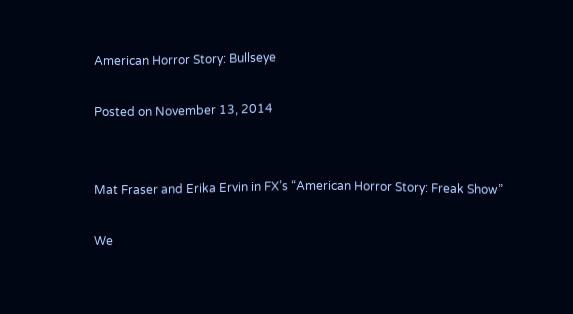American Horror Story: Bullseye

Posted on November 13, 2014


Mat Fraser and Erika Ervin in FX’s “American Horror Story: Freak Show”

We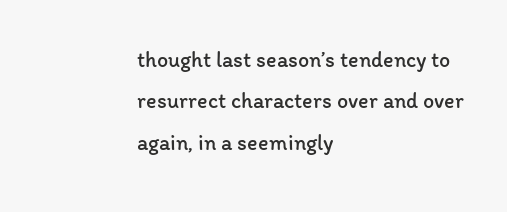thought last season’s tendency to resurrect characters over and over again, in a seemingly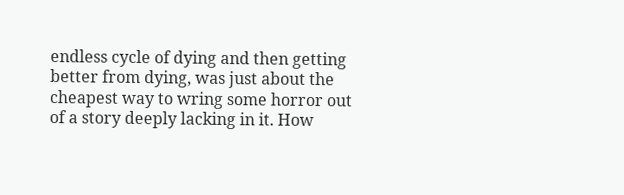endless cycle of dying and then getting better from dying, was just about the cheapest way to wring some horror out of a story deeply lacking in it. How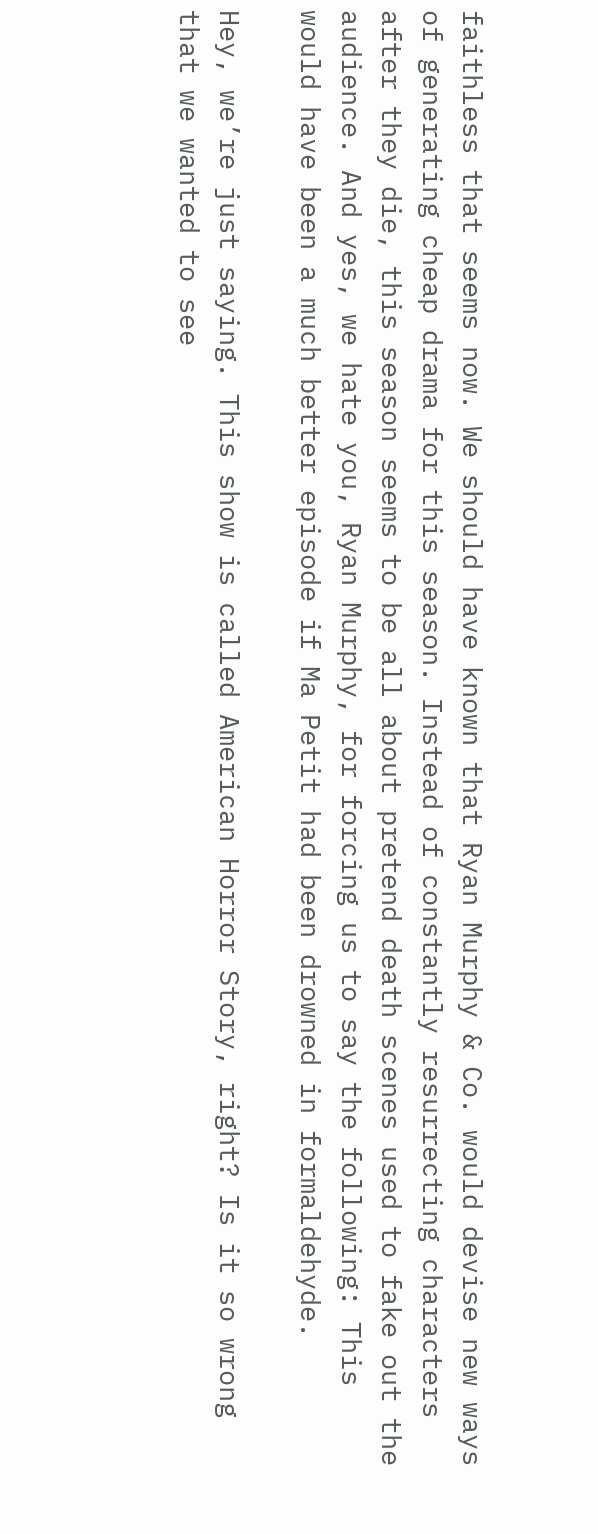faithless that seems now. We should have known that Ryan Murphy & Co. would devise new ways of generating cheap drama for this season. Instead of constantly resurrecting characters after they die, this season seems to be all about pretend death scenes used to fake out the audience. And yes, we hate you, Ryan Murphy, for forcing us to say the following: This would have been a much better episode if Ma Petit had been drowned in formaldehyde.

Hey, we’re just saying. This show is called American Horror Story, right? Is it so wrong that we wanted to see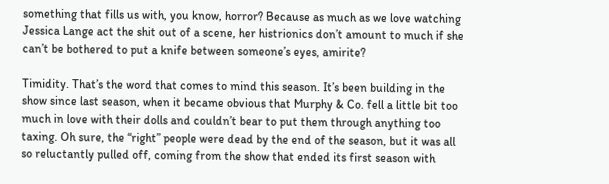something that fills us with, you know, horror? Because as much as we love watching Jessica Lange act the shit out of a scene, her histrionics don’t amount to much if she can’t be bothered to put a knife between someone’s eyes, amirite?

Timidity. That’s the word that comes to mind this season. It’s been building in the show since last season, when it became obvious that Murphy & Co. fell a little bit too much in love with their dolls and couldn’t bear to put them through anything too taxing. Oh sure, the “right” people were dead by the end of the season, but it was all so reluctantly pulled off, coming from the show that ended its first season with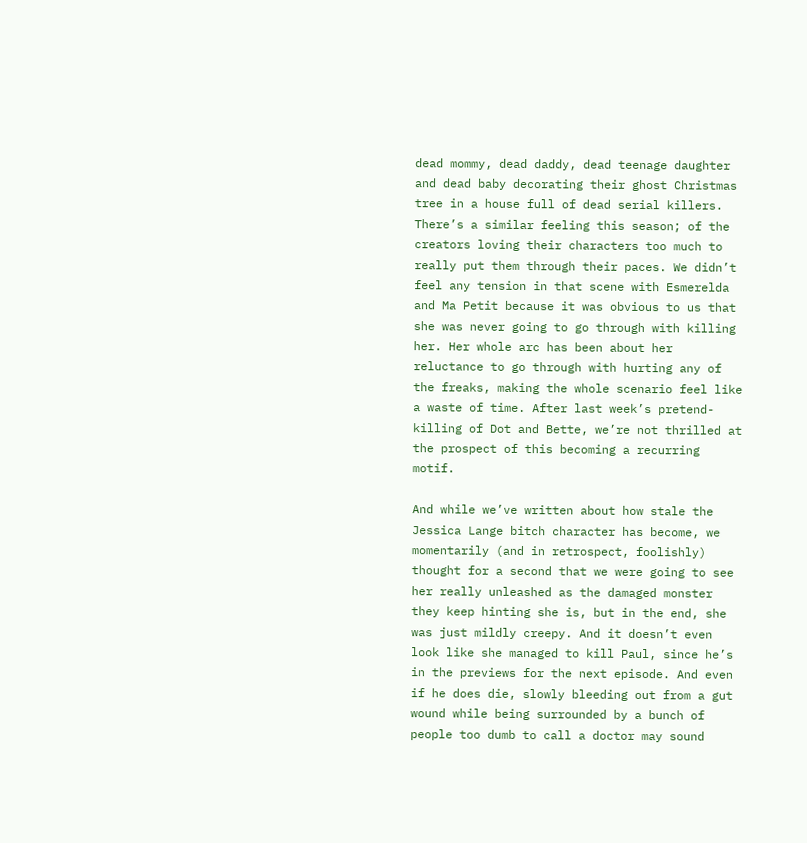dead mommy, dead daddy, dead teenage daughter and dead baby decorating their ghost Christmas tree in a house full of dead serial killers. There’s a similar feeling this season; of the creators loving their characters too much to really put them through their paces. We didn’t feel any tension in that scene with Esmerelda and Ma Petit because it was obvious to us that she was never going to go through with killing her. Her whole arc has been about her reluctance to go through with hurting any of the freaks, making the whole scenario feel like a waste of time. After last week’s pretend-killing of Dot and Bette, we’re not thrilled at the prospect of this becoming a recurring motif.

And while we’ve written about how stale the Jessica Lange bitch character has become, we momentarily (and in retrospect, foolishly) thought for a second that we were going to see her really unleashed as the damaged monster they keep hinting she is, but in the end, she was just mildly creepy. And it doesn’t even look like she managed to kill Paul, since he’s in the previews for the next episode. And even if he does die, slowly bleeding out from a gut wound while being surrounded by a bunch of people too dumb to call a doctor may sound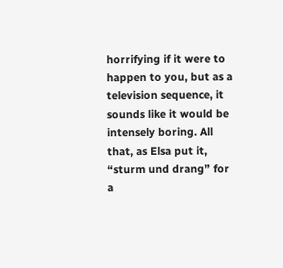horrifying if it were to happen to you, but as a television sequence, it sounds like it would be intensely boring. All that, as Elsa put it, “sturm und drang” for a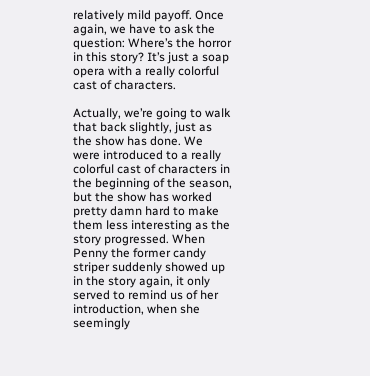relatively mild payoff. Once again, we have to ask the question: Where’s the horror in this story? It’s just a soap opera with a really colorful cast of characters.

Actually, we’re going to walk that back slightly, just as the show has done. We were introduced to a really colorful cast of characters in the beginning of the season, but the show has worked pretty damn hard to make them less interesting as the story progressed. When Penny the former candy striper suddenly showed up in the story again, it only served to remind us of her introduction, when she seemingly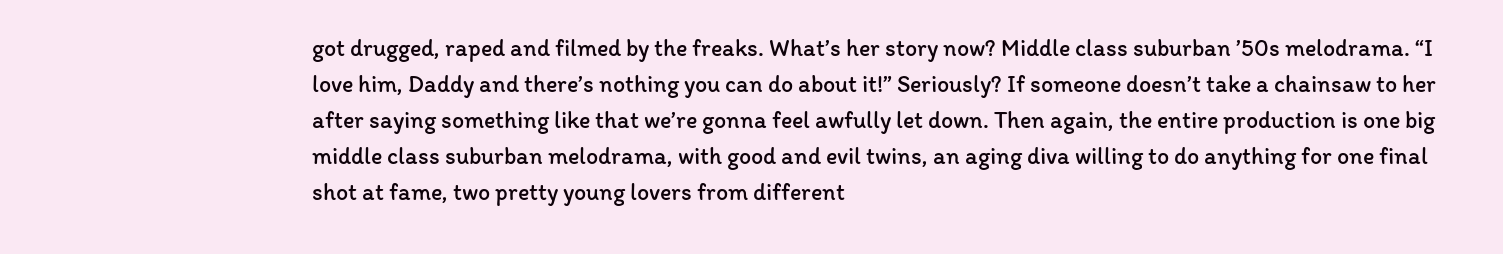got drugged, raped and filmed by the freaks. What’s her story now? Middle class suburban ’50s melodrama. “I love him, Daddy and there’s nothing you can do about it!” Seriously? If someone doesn’t take a chainsaw to her after saying something like that we’re gonna feel awfully let down. Then again, the entire production is one big middle class suburban melodrama, with good and evil twins, an aging diva willing to do anything for one final shot at fame, two pretty young lovers from different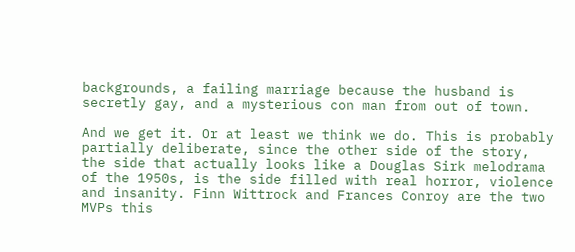backgrounds, a failing marriage because the husband is secretly gay, and a mysterious con man from out of town.

And we get it. Or at least we think we do. This is probably partially deliberate, since the other side of the story, the side that actually looks like a Douglas Sirk melodrama of the 1950s, is the side filled with real horror, violence and insanity. Finn Wittrock and Frances Conroy are the two MVPs this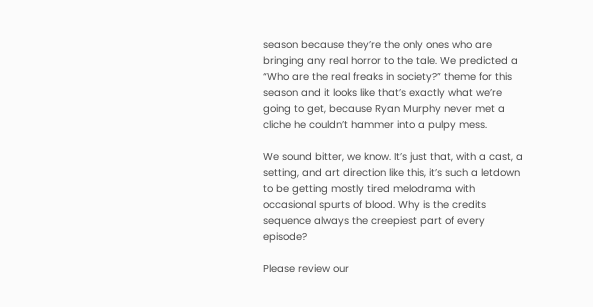season because they’re the only ones who are bringing any real horror to the tale. We predicted a “Who are the real freaks in society?” theme for this season and it looks like that’s exactly what we’re going to get, because Ryan Murphy never met a cliche he couldn’t hammer into a pulpy mess.

We sound bitter, we know. It’s just that, with a cast, a setting, and art direction like this, it’s such a letdown to be getting mostly tired melodrama with occasional spurts of blood. Why is the credits sequence always the creepiest part of every episode?

Please review our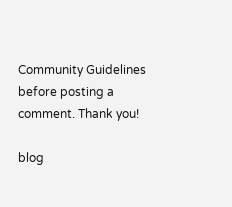Community Guidelines before posting a comment. Thank you!

blog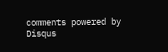comments powered by Disqus